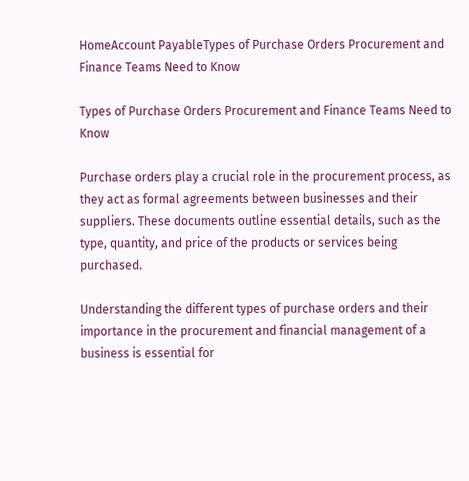HomeAccount PayableTypes of Purchase Orders Procurement and Finance Teams Need to Know

Types of Purchase Orders Procurement and Finance Teams Need to Know

Purchase orders play a crucial role in the procurement process, as they act as formal agreements between businesses and their suppliers. These documents outline essential details, such as the type, quantity, and price of the products or services being purchased.

Understanding the different types of purchase orders and their importance in the procurement and financial management of a business is essential for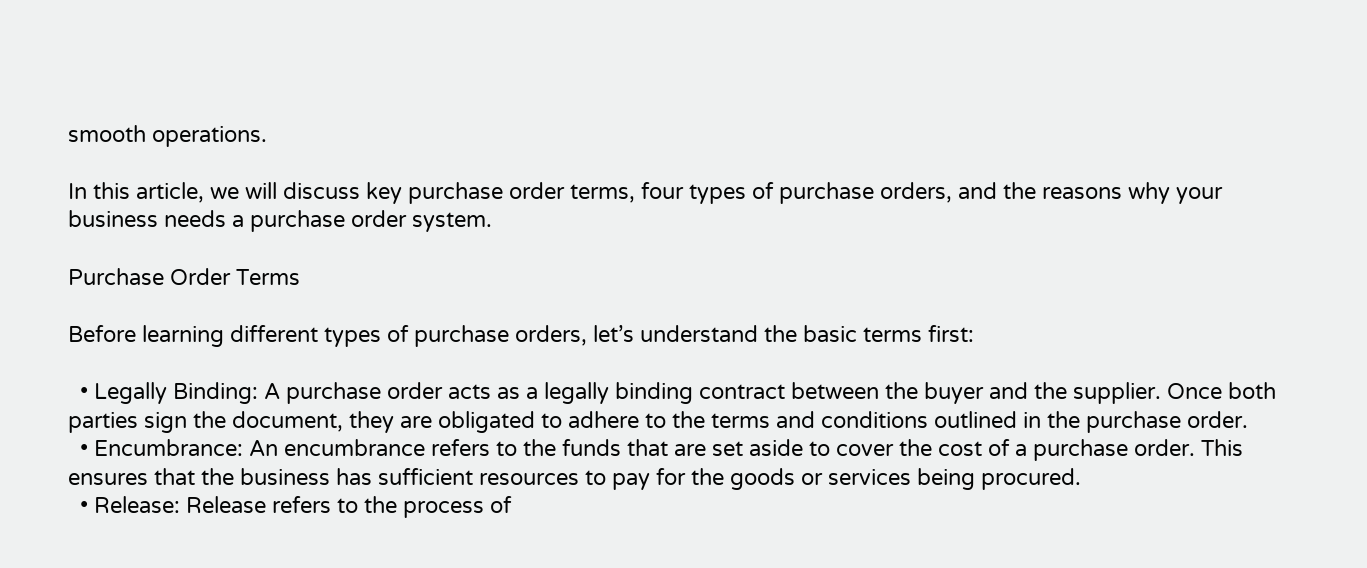smooth operations.

In this article, we will discuss key purchase order terms, four types of purchase orders, and the reasons why your business needs a purchase order system.

Purchase Order Terms

Before learning different types of purchase orders, let’s understand the basic terms first:

  • Legally Binding: A purchase order acts as a legally binding contract between the buyer and the supplier. Once both parties sign the document, they are obligated to adhere to the terms and conditions outlined in the purchase order.
  • Encumbrance: An encumbrance refers to the funds that are set aside to cover the cost of a purchase order. This ensures that the business has sufficient resources to pay for the goods or services being procured.
  • Release: Release refers to the process of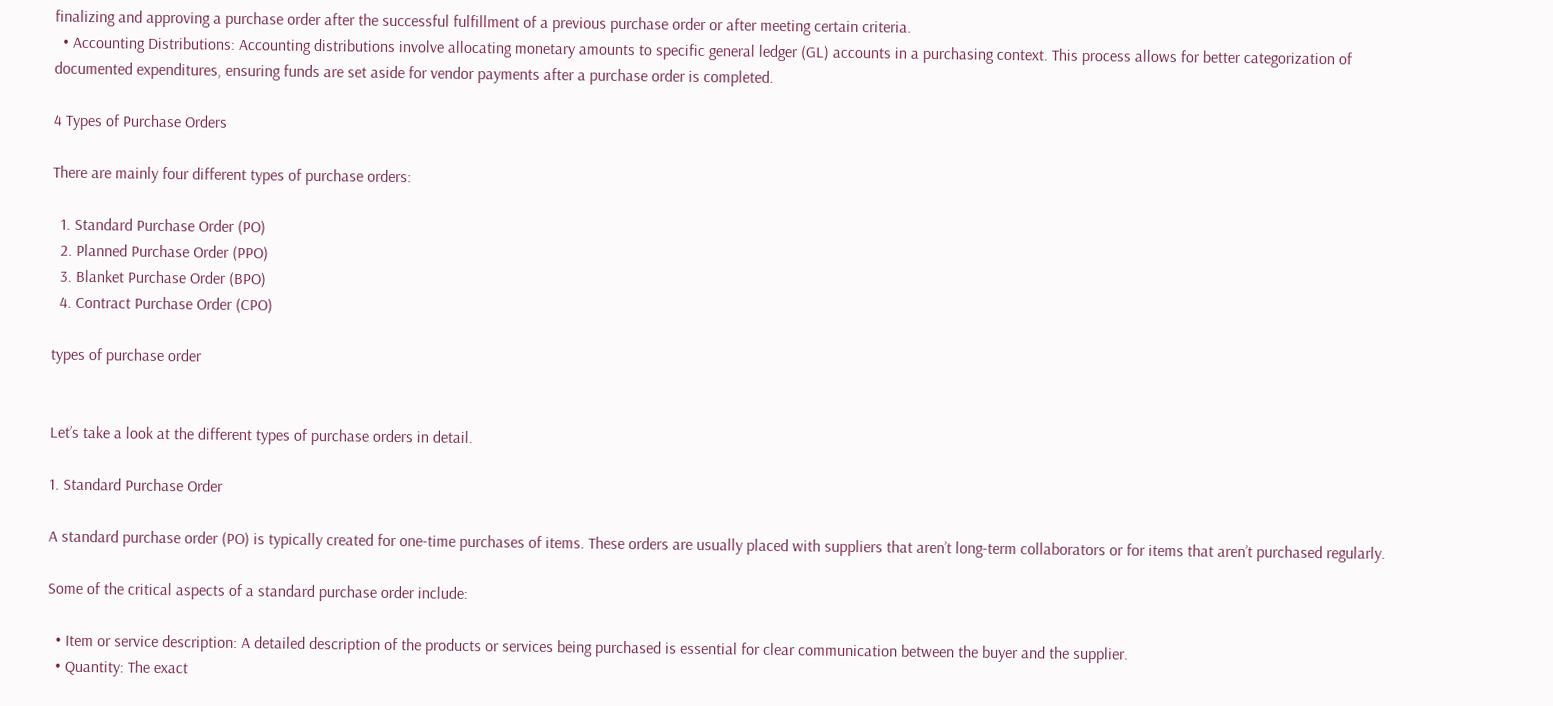finalizing and approving a purchase order after the successful fulfillment of a previous purchase order or after meeting certain criteria.
  • Accounting Distributions: Accounting distributions involve allocating monetary amounts to specific general ledger (GL) accounts in a purchasing context. This process allows for better categorization of documented expenditures, ensuring funds are set aside for vendor payments after a purchase order is completed.

4 Types of Purchase Orders

There are mainly four different types of purchase orders:

  1. Standard Purchase Order (PO)
  2. Planned Purchase Order (PPO)
  3. Blanket Purchase Order (BPO)
  4. Contract Purchase Order (CPO)

types of purchase order


Let’s take a look at the different types of purchase orders in detail.

1. Standard Purchase Order

A standard purchase order (PO) is typically created for one-time purchases of items. These orders are usually placed with suppliers that aren’t long-term collaborators or for items that aren’t purchased regularly.

Some of the critical aspects of a standard purchase order include:

  • Item or service description: A detailed description of the products or services being purchased is essential for clear communication between the buyer and the supplier.
  • Quantity: The exact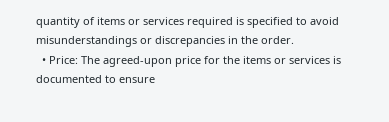quantity of items or services required is specified to avoid misunderstandings or discrepancies in the order.
  • Price: The agreed-upon price for the items or services is documented to ensure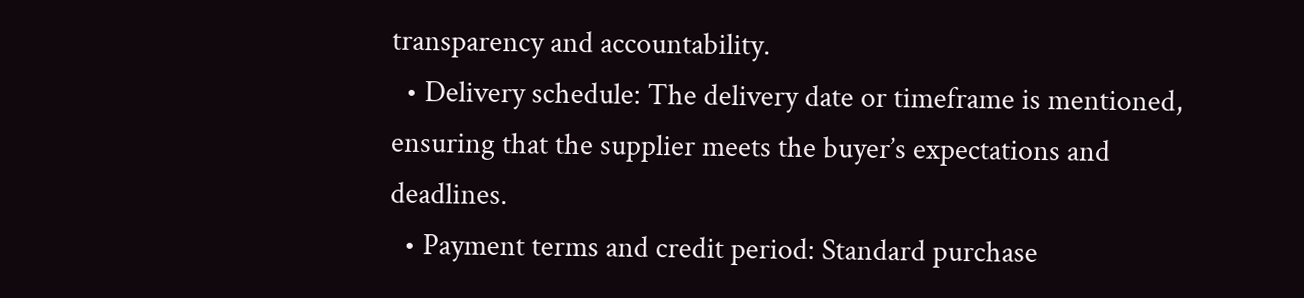transparency and accountability.
  • Delivery schedule: The delivery date or timeframe is mentioned, ensuring that the supplier meets the buyer’s expectations and deadlines.
  • Payment terms and credit period: Standard purchase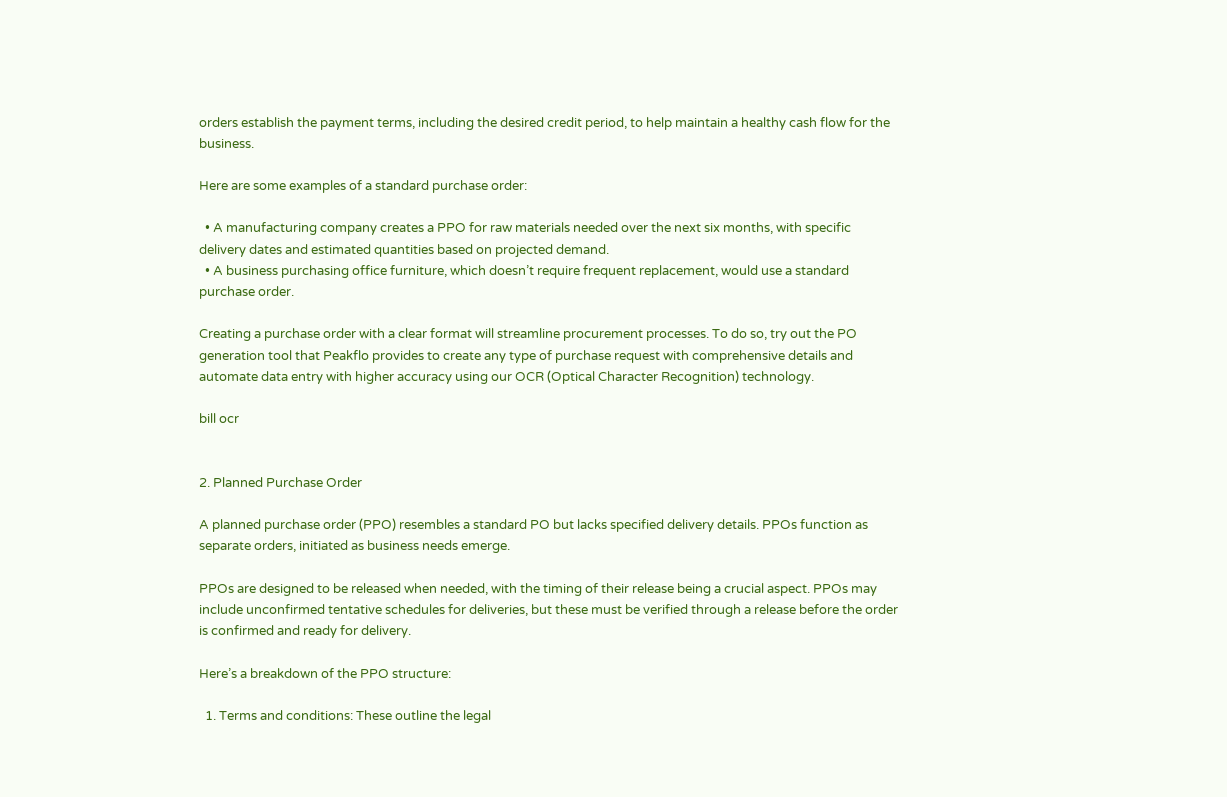orders establish the payment terms, including the desired credit period, to help maintain a healthy cash flow for the business.

Here are some examples of a standard purchase order:

  • A manufacturing company creates a PPO for raw materials needed over the next six months, with specific delivery dates and estimated quantities based on projected demand.
  • A business purchasing office furniture, which doesn’t require frequent replacement, would use a standard purchase order.

Creating a purchase order with a clear format will streamline procurement processes. To do so, try out the PO generation tool that Peakflo provides to create any type of purchase request with comprehensive details and automate data entry with higher accuracy using our OCR (Optical Character Recognition) technology.

bill ocr


2. Planned Purchase Order

A planned purchase order (PPO) resembles a standard PO but lacks specified delivery details. PPOs function as separate orders, initiated as business needs emerge.

PPOs are designed to be released when needed, with the timing of their release being a crucial aspect. PPOs may include unconfirmed tentative schedules for deliveries, but these must be verified through a release before the order is confirmed and ready for delivery.

Here’s a breakdown of the PPO structure:

  1. Terms and conditions: These outline the legal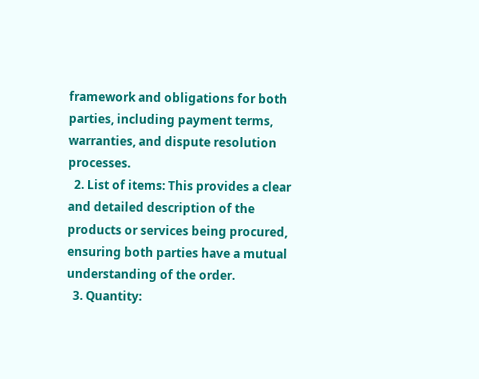framework and obligations for both parties, including payment terms, warranties, and dispute resolution processes.
  2. List of items: This provides a clear and detailed description of the products or services being procured, ensuring both parties have a mutual understanding of the order.
  3. Quantity: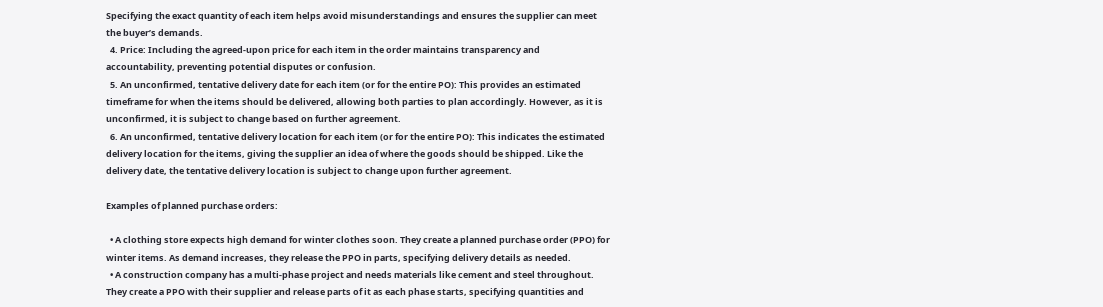Specifying the exact quantity of each item helps avoid misunderstandings and ensures the supplier can meet the buyer’s demands.
  4. Price: Including the agreed-upon price for each item in the order maintains transparency and accountability, preventing potential disputes or confusion.
  5. An unconfirmed, tentative delivery date for each item (or for the entire PO): This provides an estimated timeframe for when the items should be delivered, allowing both parties to plan accordingly. However, as it is unconfirmed, it is subject to change based on further agreement.
  6. An unconfirmed, tentative delivery location for each item (or for the entire PO): This indicates the estimated delivery location for the items, giving the supplier an idea of where the goods should be shipped. Like the delivery date, the tentative delivery location is subject to change upon further agreement.

Examples of planned purchase orders:

  • A clothing store expects high demand for winter clothes soon. They create a planned purchase order (PPO) for winter items. As demand increases, they release the PPO in parts, specifying delivery details as needed.
  • A construction company has a multi-phase project and needs materials like cement and steel throughout. They create a PPO with their supplier and release parts of it as each phase starts, specifying quantities and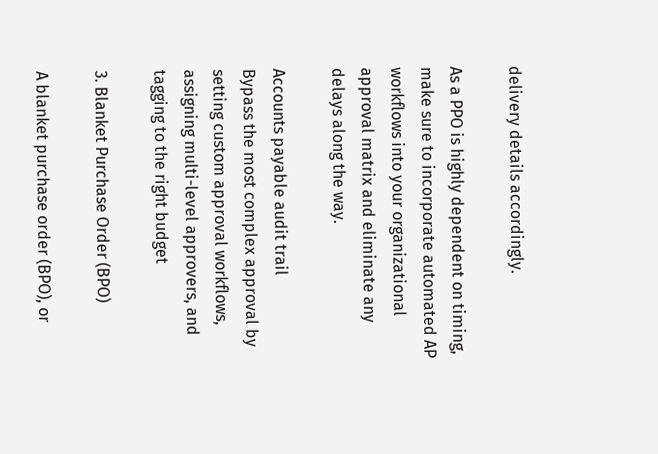delivery details accordingly.

As a PPO is highly dependent on timing, make sure to incorporate automated AP workflows into your organizational approval matrix and eliminate any delays along the way.

Accounts payable audit trail
Bypass the most complex approval by setting custom approval workflows, assigning multi-level approvers, and tagging to the right budget

3. Blanket Purchase Order (BPO)

A blanket purchase order (BPO), or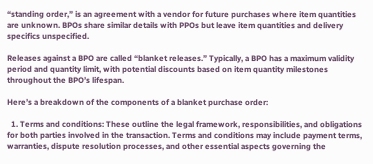“standing order,” is an agreement with a vendor for future purchases where item quantities are unknown. BPOs share similar details with PPOs but leave item quantities and delivery specifics unspecified.

Releases against a BPO are called “blanket releases.” Typically, a BPO has a maximum validity period and quantity limit, with potential discounts based on item quantity milestones throughout the BPO’s lifespan.

Here’s a breakdown of the components of a blanket purchase order:

  1. Terms and conditions: These outline the legal framework, responsibilities, and obligations for both parties involved in the transaction. Terms and conditions may include payment terms, warranties, dispute resolution processes, and other essential aspects governing the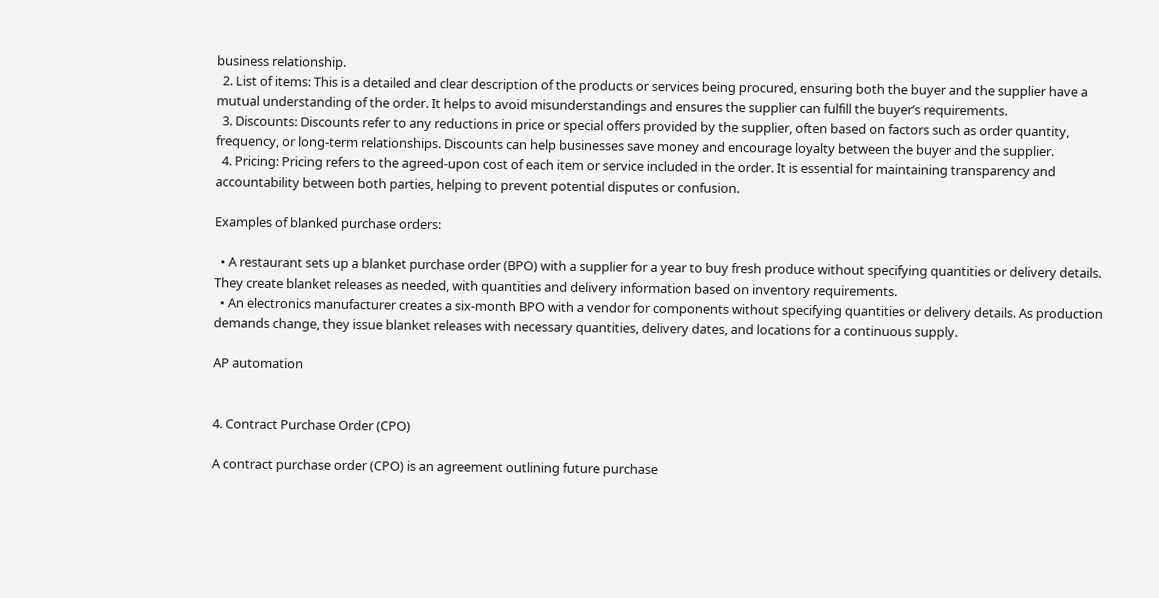business relationship.
  2. List of items: This is a detailed and clear description of the products or services being procured, ensuring both the buyer and the supplier have a mutual understanding of the order. It helps to avoid misunderstandings and ensures the supplier can fulfill the buyer’s requirements.
  3. Discounts: Discounts refer to any reductions in price or special offers provided by the supplier, often based on factors such as order quantity, frequency, or long-term relationships. Discounts can help businesses save money and encourage loyalty between the buyer and the supplier.
  4. Pricing: Pricing refers to the agreed-upon cost of each item or service included in the order. It is essential for maintaining transparency and accountability between both parties, helping to prevent potential disputes or confusion.

Examples of blanked purchase orders:

  • A restaurant sets up a blanket purchase order (BPO) with a supplier for a year to buy fresh produce without specifying quantities or delivery details. They create blanket releases as needed, with quantities and delivery information based on inventory requirements.
  • An electronics manufacturer creates a six-month BPO with a vendor for components without specifying quantities or delivery details. As production demands change, they issue blanket releases with necessary quantities, delivery dates, and locations for a continuous supply.

AP automation


4. Contract Purchase Order (CPO)

A contract purchase order (CPO) is an agreement outlining future purchase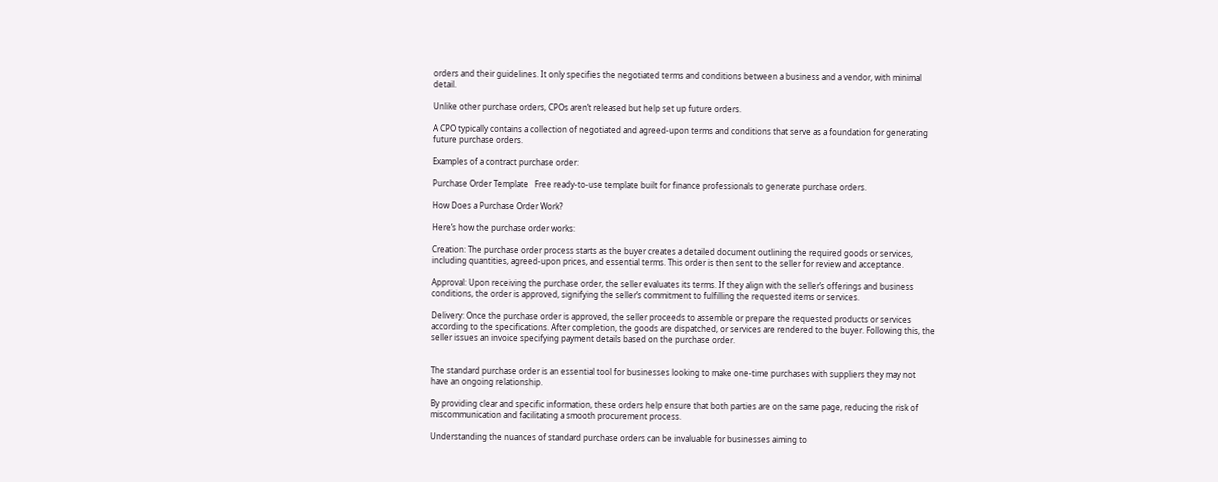orders and their guidelines. It only specifies the negotiated terms and conditions between a business and a vendor, with minimal detail.

Unlike other purchase orders, CPOs aren’t released but help set up future orders.

A CPO typically contains a collection of negotiated and agreed-upon terms and conditions that serve as a foundation for generating future purchase orders.

Examples of a contract purchase order:

Purchase Order Template   Free ready-to-use template built for finance professionals to generate purchase orders.

How Does a Purchase Order Work?

Here’s how the purchase order works:

Creation: The purchase order process starts as the buyer creates a detailed document outlining the required goods or services, including quantities, agreed-upon prices, and essential terms. This order is then sent to the seller for review and acceptance.

Approval: Upon receiving the purchase order, the seller evaluates its terms. If they align with the seller’s offerings and business conditions, the order is approved, signifying the seller’s commitment to fulfilling the requested items or services.

Delivery: Once the purchase order is approved, the seller proceeds to assemble or prepare the requested products or services according to the specifications. After completion, the goods are dispatched, or services are rendered to the buyer. Following this, the seller issues an invoice specifying payment details based on the purchase order.


The standard purchase order is an essential tool for businesses looking to make one-time purchases with suppliers they may not have an ongoing relationship.

By providing clear and specific information, these orders help ensure that both parties are on the same page, reducing the risk of miscommunication and facilitating a smooth procurement process.

Understanding the nuances of standard purchase orders can be invaluable for businesses aiming to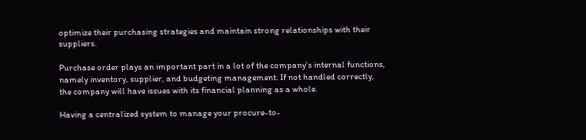optimize their purchasing strategies and maintain strong relationships with their suppliers.

Purchase order plays an important part in a lot of the company’s internal functions, namely inventory, supplier, and budgeting management. If not handled correctly, the company will have issues with its financial planning as a whole.

Having a centralized system to manage your procure-to-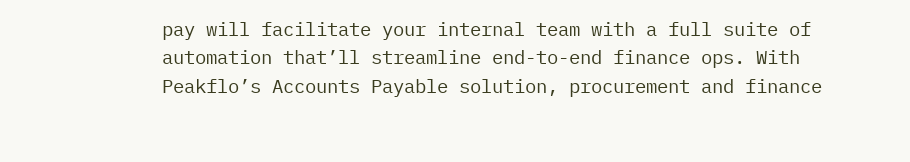pay will facilitate your internal team with a full suite of automation that’ll streamline end-to-end finance ops. With Peakflo’s Accounts Payable solution, procurement and finance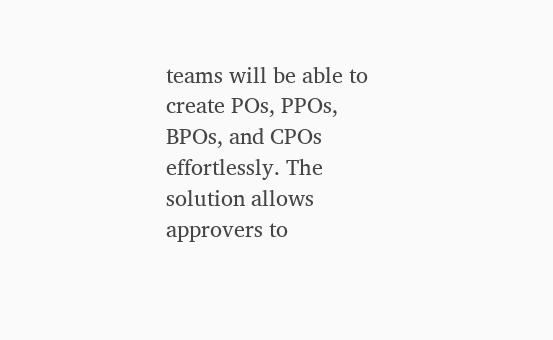teams will be able to create POs, PPOs, BPOs, and CPOs effortlessly. The solution allows approvers to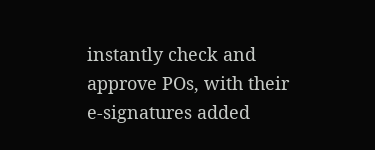instantly check and approve POs, with their e-signatures added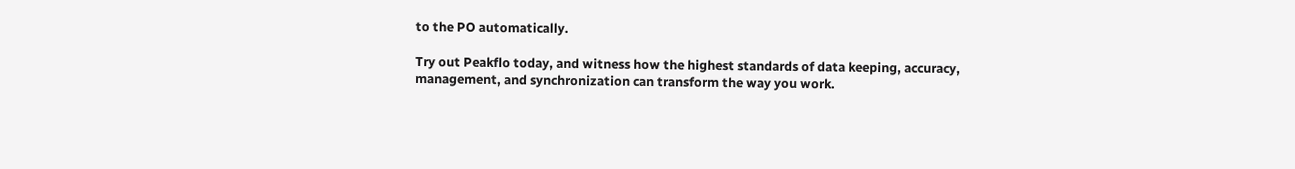to the PO automatically.

Try out Peakflo today, and witness how the highest standards of data keeping, accuracy, management, and synchronization can transform the way you work.